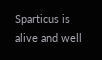Sparticus is alive and well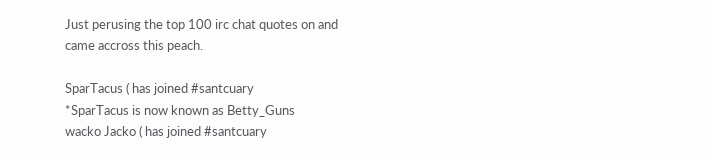Just perusing the top 100 irc chat quotes on and came accross this peach.

SparTacus ( has joined #santcuary
*SparTacus is now known as Betty_Guns
wacko Jacko ( has joined #santcuary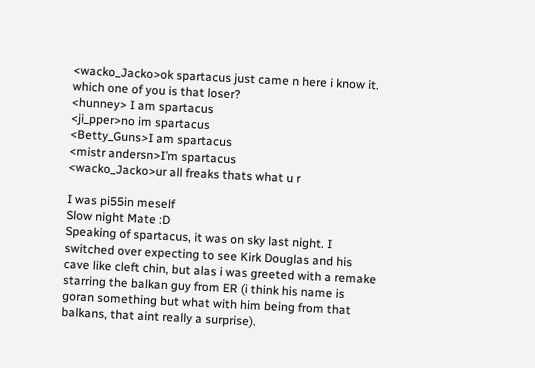<wacko_Jacko>ok spartacus just came n here i know it. which one of you is that loser?
<hunney> I am spartacus
<ji_pper>no im spartacus
<Betty_Guns>I am spartacus
<mistr andersn>I’m spartacus
<wacko_Jacko>ur all freaks thats what u r

I was pi55in meself
Slow night Mate :D
Speaking of spartacus, it was on sky last night. I switched over expecting to see Kirk Douglas and his cave like cleft chin, but alas i was greeted with a remake starring the balkan guy from ER (i think his name is goran something but what with him being from that balkans, that aint really a surprise).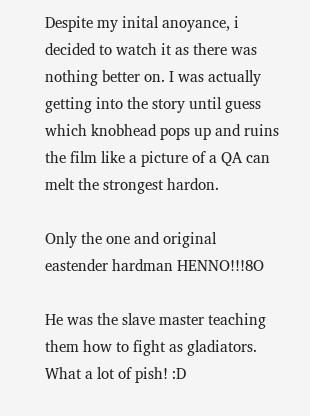Despite my inital anoyance, i decided to watch it as there was nothing better on. I was actually getting into the story until guess which knobhead pops up and ruins the film like a picture of a QA can melt the strongest hardon.

Only the one and original eastender hardman HENNO!!!8O

He was the slave master teaching them how to fight as gladiators. What a lot of pish! :D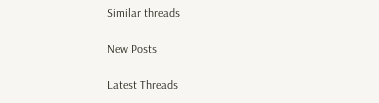Similar threads

New Posts

Latest Threads